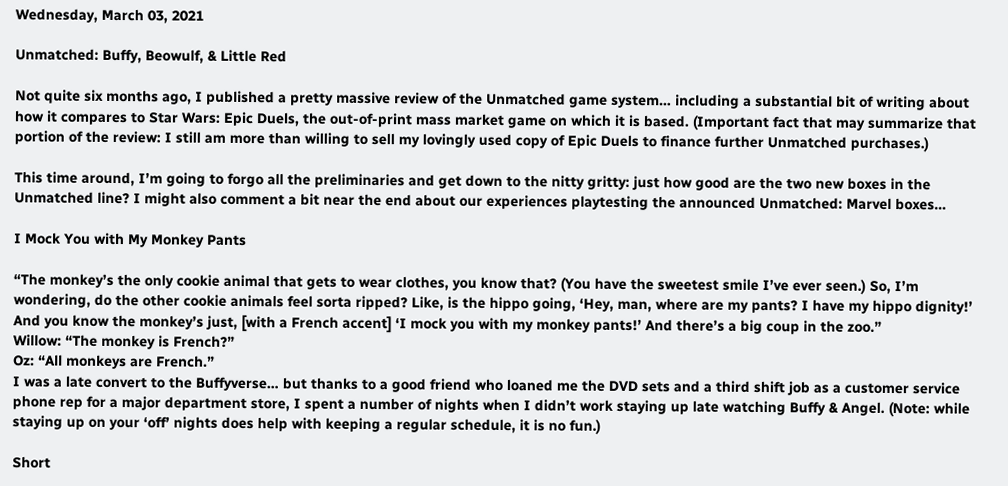Wednesday, March 03, 2021

Unmatched: Buffy, Beowulf, & Little Red

Not quite six months ago, I published a pretty massive review of the Unmatched game system… including a substantial bit of writing about how it compares to Star Wars: Epic Duels, the out-of-print mass market game on which it is based. (Important fact that may summarize that portion of the review: I still am more than willing to sell my lovingly used copy of Epic Duels to finance further Unmatched purchases.)

This time around, I’m going to forgo all the preliminaries and get down to the nitty gritty: just how good are the two new boxes in the Unmatched line? I might also comment a bit near the end about our experiences playtesting the announced Unmatched: Marvel boxes…

I Mock You with My Monkey Pants

“The monkey’s the only cookie animal that gets to wear clothes, you know that? (You have the sweetest smile I’ve ever seen.) So, I’m wondering, do the other cookie animals feel sorta ripped? Like, is the hippo going, ‘Hey, man, where are my pants? I have my hippo dignity!’ And you know the monkey’s just, [with a French accent] ‘I mock you with my monkey pants!’ And there’s a big coup in the zoo.”
Willow: “The monkey is French?”
Oz: “All monkeys are French.”
I was a late convert to the Buffyverse… but thanks to a good friend who loaned me the DVD sets and a third shift job as a customer service phone rep for a major department store, I spent a number of nights when I didn’t work staying up late watching Buffy & Angel. (Note: while staying up on your ‘off’ nights does help with keeping a regular schedule, it is no fun.)

Short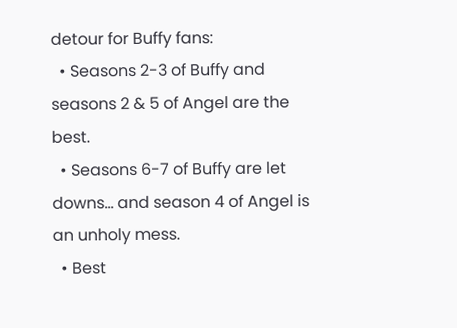detour for Buffy fans:
  • Seasons 2-3 of Buffy and seasons 2 & 5 of Angel are the best.
  • Seasons 6-7 of Buffy are let downs… and season 4 of Angel is an unholy mess.
  • Best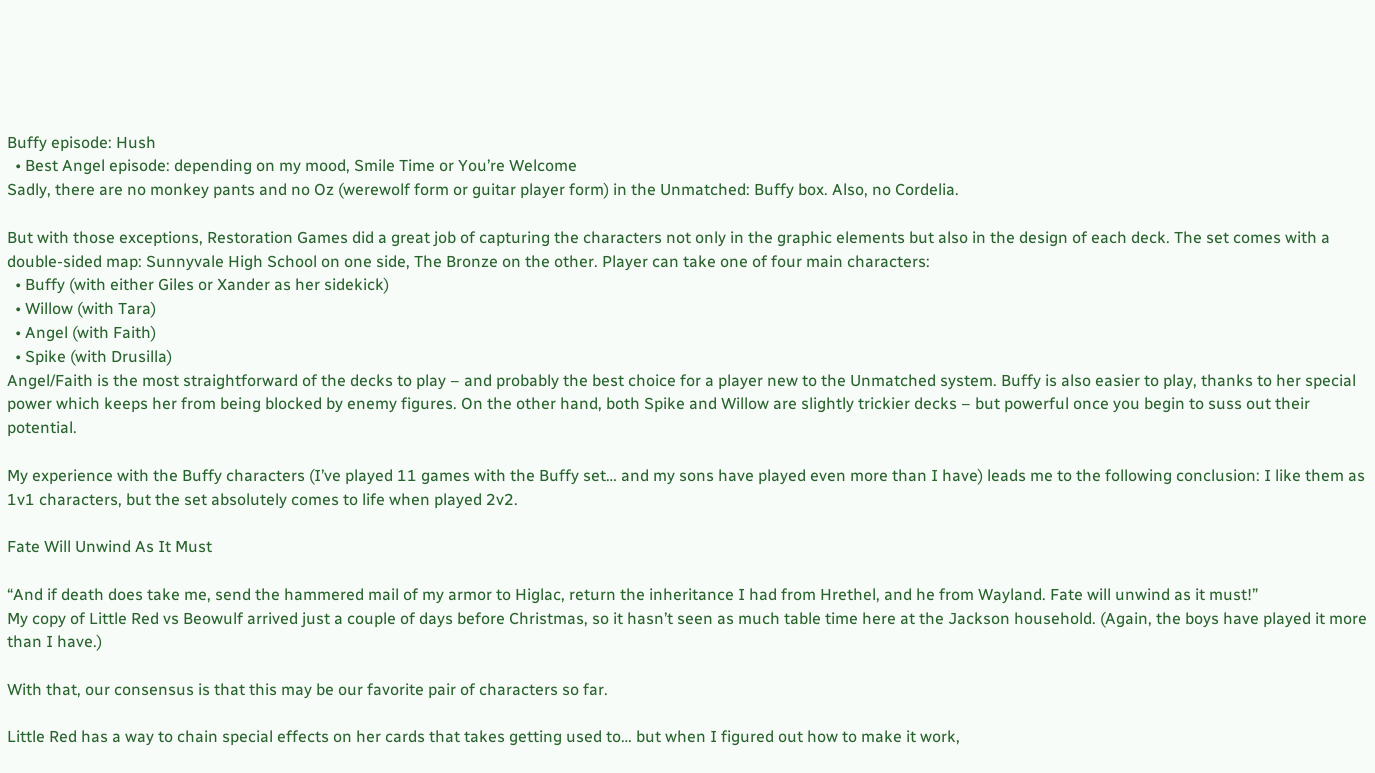Buffy episode: Hush
  • Best Angel episode: depending on my mood, Smile Time or You’re Welcome
Sadly, there are no monkey pants and no Oz (werewolf form or guitar player form) in the Unmatched: Buffy box. Also, no Cordelia.

But with those exceptions, Restoration Games did a great job of capturing the characters not only in the graphic elements but also in the design of each deck. The set comes with a double-sided map: Sunnyvale High School on one side, The Bronze on the other. Player can take one of four main characters:
  • Buffy (with either Giles or Xander as her sidekick)
  • Willow (with Tara)
  • Angel (with Faith)
  • Spike (with Drusilla)
Angel/Faith is the most straightforward of the decks to play – and probably the best choice for a player new to the Unmatched system. Buffy is also easier to play, thanks to her special power which keeps her from being blocked by enemy figures. On the other hand, both Spike and Willow are slightly trickier decks – but powerful once you begin to suss out their potential.

My experience with the Buffy characters (I’ve played 11 games with the Buffy set… and my sons have played even more than I have) leads me to the following conclusion: I like them as 1v1 characters, but the set absolutely comes to life when played 2v2.

Fate Will Unwind As It Must

“And if death does take me, send the hammered mail of my armor to Higlac, return the inheritance I had from Hrethel, and he from Wayland. Fate will unwind as it must!”
My copy of Little Red vs Beowulf arrived just a couple of days before Christmas, so it hasn’t seen as much table time here at the Jackson household. (Again, the boys have played it more than I have.)

With that, our consensus is that this may be our favorite pair of characters so far.

Little Red has a way to chain special effects on her cards that takes getting used to… but when I figured out how to make it work,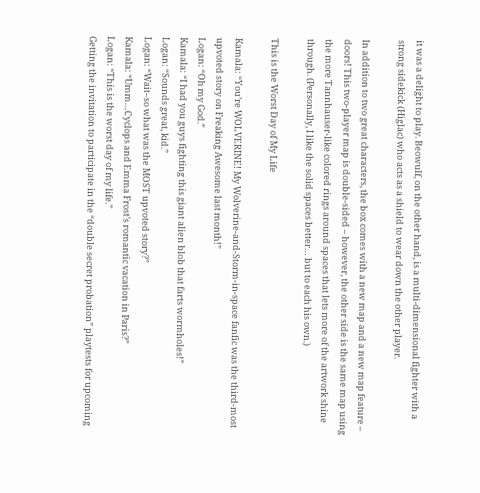it was a delight to play. Beowulf, on the other hand, is a multi-dimensional fighter with a strong sidekick (Higlac) who acts as a shield to wear down the other player.

In addition to two great characters, the box comes with a new map and a new map feature – doors! This two-player map is double-sided – however, the other side is the same map using the more Tannhauser-like colored rings around spaces that lets more of the artwork shine through. (Personally, I like the solid spaces better… but to each his own.)

This is the Worst Day of My Life

Kamala: “You’re WOLVERINE! My Wolverine-and-Storm-in-space fanfic was the third-most upvoted story on Freaking Awesome last month!”
Logan: “Oh my God.”
Kamala: “I had you guys fighting this giant alien blob that farts wormholes!”
Logan: “Sounds great, kid.”
Logan: “Wait–so what was the MOST upvoted story?”
Kamala: “Umm…Cyclops and Emma Frost’s romantic vacation in Paris?”
Logan: “This is the worst day of my life.”
Getting the invitation to participate in the “double secret probation” playtests for upcoming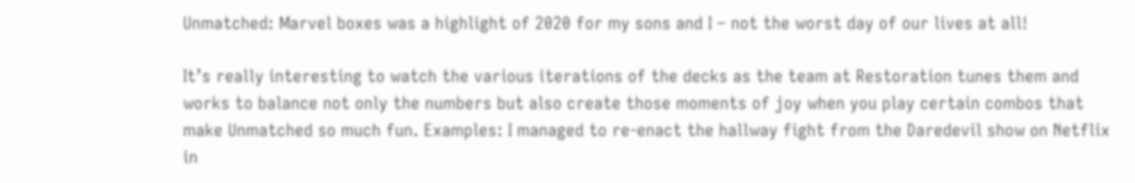Unmatched: Marvel boxes was a highlight of 2020 for my sons and I – not the worst day of our lives at all!

It’s really interesting to watch the various iterations of the decks as the team at Restoration tunes them and works to balance not only the numbers but also create those moments of joy when you play certain combos that make Unmatched so much fun. Examples: I managed to re-enact the hallway fight from the Daredevil show on Netflix in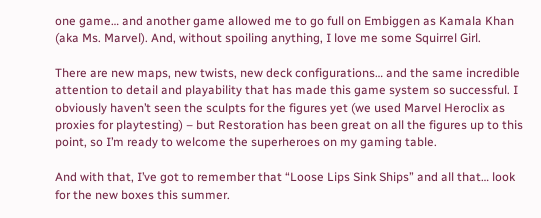one game… and another game allowed me to go full on Embiggen as Kamala Khan (aka Ms. Marvel). And, without spoiling anything, I love me some Squirrel Girl.

There are new maps, new twists, new deck configurations… and the same incredible attention to detail and playability that has made this game system so successful. I obviously haven’t seen the sculpts for the figures yet (we used Marvel Heroclix as proxies for playtesting) – but Restoration has been great on all the figures up to this point, so I’m ready to welcome the superheroes on my gaming table.

And with that, I’ve got to remember that “Loose Lips Sink Ships” and all that… look for the new boxes this summer.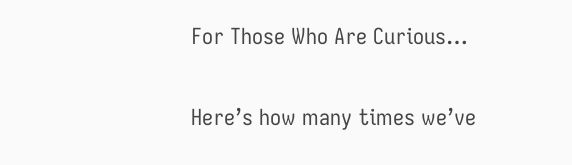For Those Who Are Curious…

Here’s how many times we’ve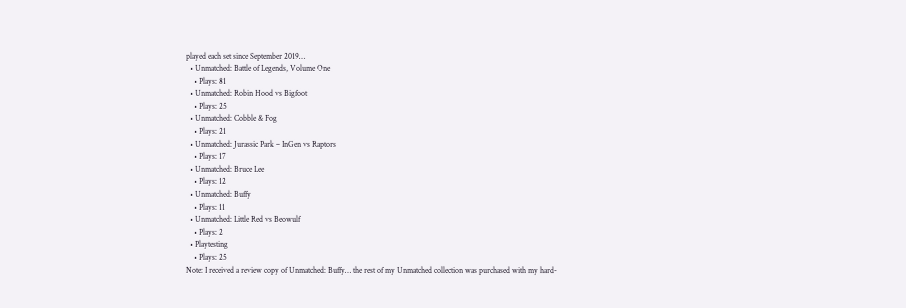played each set since September 2019…
  • Unmatched: Battle of Legends, Volume One
    • Plays: 81
  • Unmatched: Robin Hood vs Bigfoot
    • Plays: 25
  • Unmatched: Cobble & Fog
    • Plays: 21
  • Unmatched: Jurassic Park – InGen vs Raptors
    • Plays: 17
  • Unmatched: Bruce Lee
    • Plays: 12
  • Unmatched: Buffy
    • Plays: 11
  • Unmatched: Little Red vs Beowulf
    • Plays: 2
  • Playtesting
    • Plays: 25
Note: I received a review copy of Unmatched: Buffy… the rest of my Unmatched collection was purchased with my hard-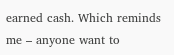earned cash. Which reminds me – anyone want to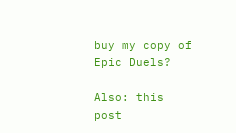buy my copy of Epic Duels?

Also: this post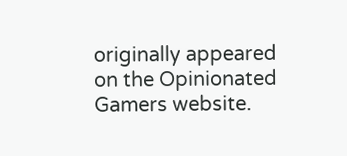originally appeared on the Opinionated Gamers website.